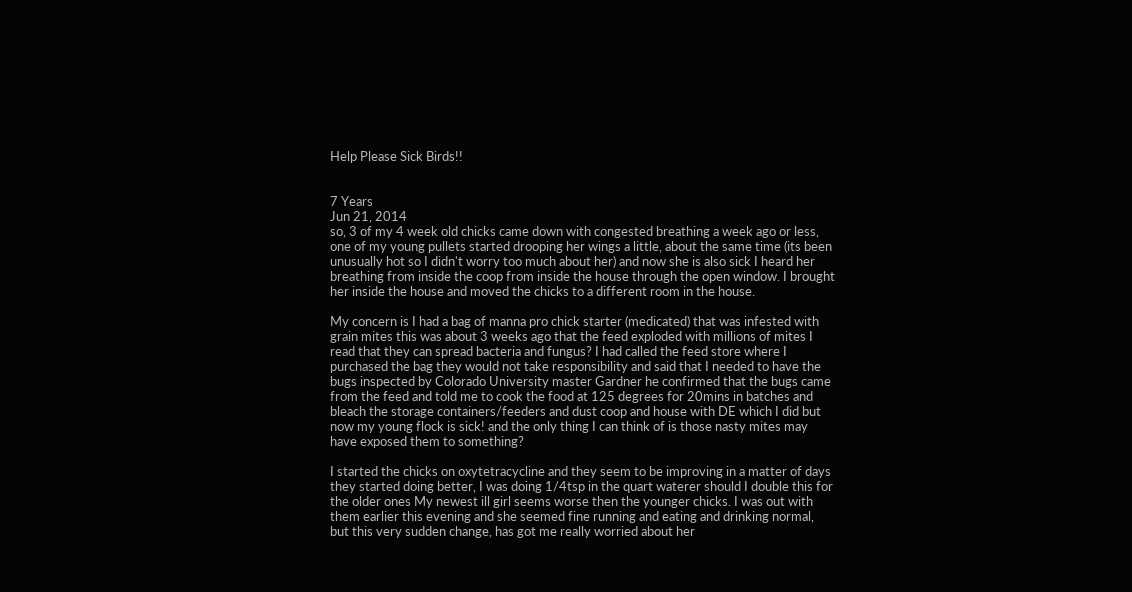Help Please Sick Birds!!


7 Years
Jun 21, 2014
so, 3 of my 4 week old chicks came down with congested breathing a week ago or less, one of my young pullets started drooping her wings a little, about the same time (its been unusually hot so I didn't worry too much about her) and now she is also sick I heard her breathing from inside the coop from inside the house through the open window. I brought her inside the house and moved the chicks to a different room in the house.

My concern is I had a bag of manna pro chick starter (medicated) that was infested with grain mites this was about 3 weeks ago that the feed exploded with millions of mites I read that they can spread bacteria and fungus? I had called the feed store where I purchased the bag they would not take responsibility and said that I needed to have the bugs inspected by Colorado University master Gardner he confirmed that the bugs came from the feed and told me to cook the food at 125 degrees for 20mins in batches and bleach the storage containers/feeders and dust coop and house with DE which I did but now my young flock is sick! and the only thing I can think of is those nasty mites may have exposed them to something?

I started the chicks on oxytetracycline and they seem to be improving in a matter of days they started doing better, I was doing 1/4tsp in the quart waterer should I double this for the older ones My newest ill girl seems worse then the younger chicks. I was out with them earlier this evening and she seemed fine running and eating and drinking normal, but this very sudden change, has got me really worried about her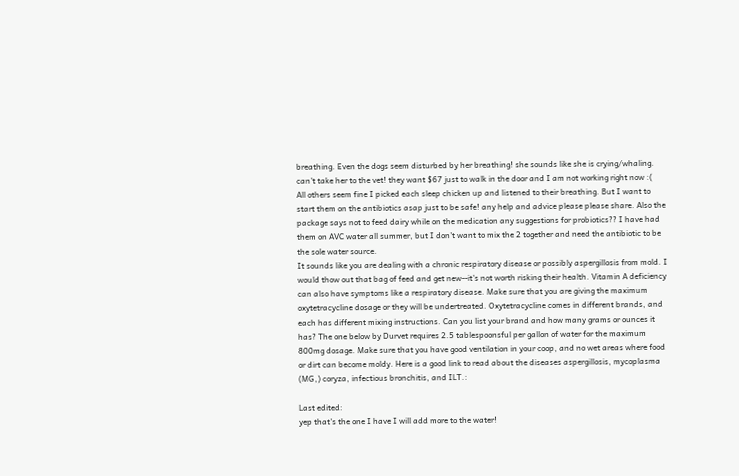breathing. Even the dogs seem disturbed by her breathing! she sounds like she is crying/whaling.
can't take her to the vet! they want $67 just to walk in the door and I am not working right now :(
All others seem fine I picked each sleep chicken up and listened to their breathing. But I want to start them on the antibiotics asap just to be safe! any help and advice please please share. Also the package says not to feed dairy while on the medication any suggestions for probiotics?? I have had them on AVC water all summer, but I don't want to mix the 2 together and need the antibiotic to be the sole water source.
It sounds like you are dealing with a chronic respiratory disease or possibly aspergillosis from mold. I would thow out that bag of feed and get new--it's not worth risking their health. Vitamin A deficiency can also have symptoms like a respiratory disease. Make sure that you are giving the maximum oxytetracycline dosage or they will be undertreated. Oxytetracycline comes in different brands, and each has different mixing instructions. Can you list your brand and how many grams or ounces it has? The one below by Durvet requires 2.5 tablespoonsful per gallon of water for the maximum 800mg dosage. Make sure that you have good ventilation in your coop, and no wet areas where food or dirt can become moldy. Here is a good link to read about the diseases aspergillosis, mycoplasma (MG,) coryza, infectious bronchitis, and ILT.:

Last edited:
yep that's the one I have I will add more to the water!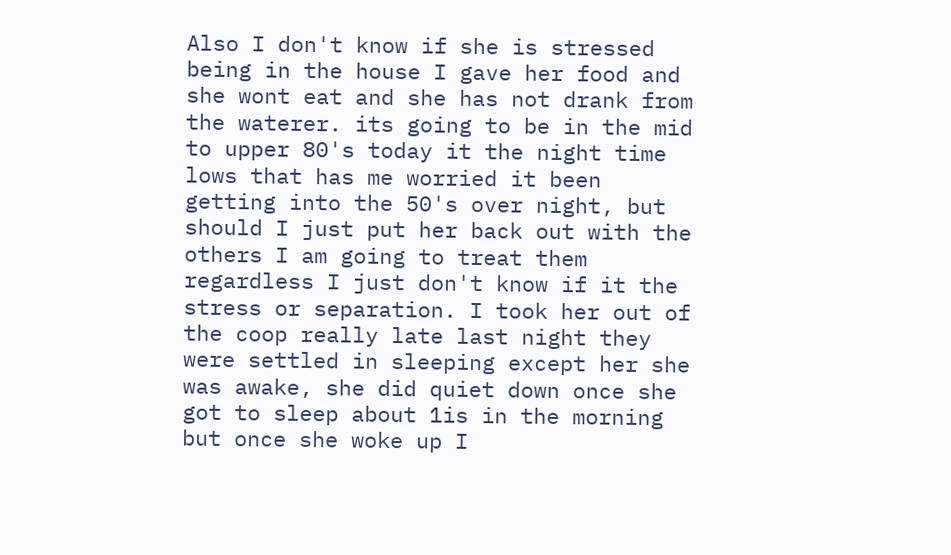Also I don't know if she is stressed being in the house I gave her food and she wont eat and she has not drank from the waterer. its going to be in the mid to upper 80's today it the night time lows that has me worried it been getting into the 50's over night, but should I just put her back out with the others I am going to treat them regardless I just don't know if it the stress or separation. I took her out of the coop really late last night they were settled in sleeping except her she was awake, she did quiet down once she got to sleep about 1is in the morning but once she woke up I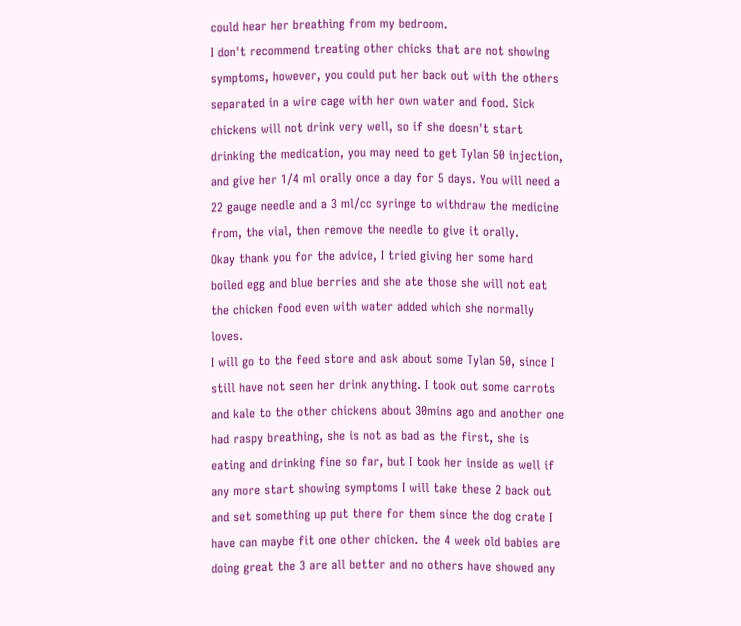could hear her breathing from my bedroom.
I don't recommend treating other chicks that are not showing symptoms, however, you could put her back out with the others separated in a wire cage with her own water and food. Sick chickens will not drink very well, so if she doesn't start drinking the medication, you may need to get Tylan 50 injection, and give her 1/4 ml orally once a day for 5 days. You will need a 22 gauge needle and a 3 ml/cc syringe to withdraw the medicine from, the vial, then remove the needle to give it orally.
Okay thank you for the advice, I tried giving her some hard boiled egg and blue berries and she ate those she will not eat the chicken food even with water added which she normally loves.
I will go to the feed store and ask about some Tylan 50, since I still have not seen her drink anything. I took out some carrots and kale to the other chickens about 30mins ago and another one had raspy breathing, she is not as bad as the first, she is eating and drinking fine so far, but I took her inside as well if any more start showing symptoms I will take these 2 back out and set something up put there for them since the dog crate I have can maybe fit one other chicken. the 4 week old babies are doing great the 3 are all better and no others have showed any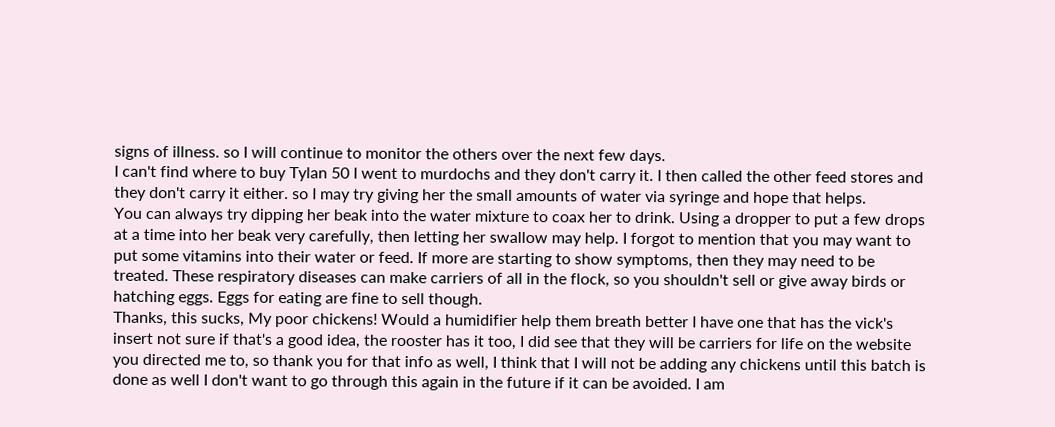signs of illness. so I will continue to monitor the others over the next few days.
I can't find where to buy Tylan 50 I went to murdochs and they don't carry it. I then called the other feed stores and they don't carry it either. so I may try giving her the small amounts of water via syringe and hope that helps.
You can always try dipping her beak into the water mixture to coax her to drink. Using a dropper to put a few drops at a time into her beak very carefully, then letting her swallow may help. I forgot to mention that you may want to put some vitamins into their water or feed. If more are starting to show symptoms, then they may need to be treated. These respiratory diseases can make carriers of all in the flock, so you shouldn't sell or give away birds or hatching eggs. Eggs for eating are fine to sell though.
Thanks, this sucks, My poor chickens! Would a humidifier help them breath better I have one that has the vick's insert not sure if that's a good idea, the rooster has it too, I did see that they will be carriers for life on the website you directed me to, so thank you for that info as well, I think that I will not be adding any chickens until this batch is done as well I don't want to go through this again in the future if it can be avoided. I am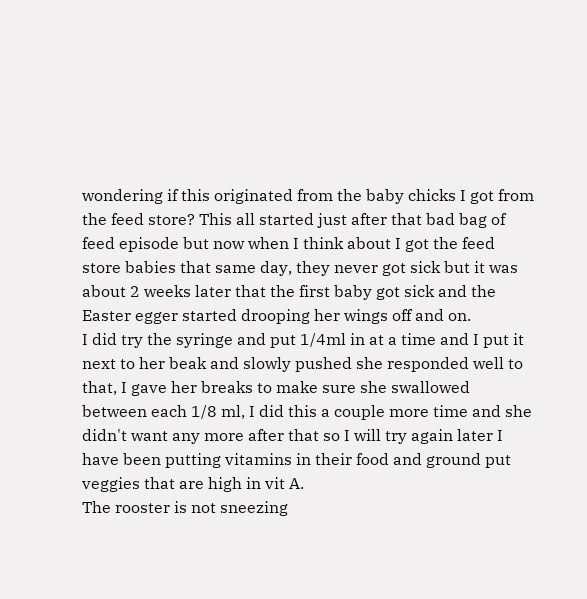wondering if this originated from the baby chicks I got from the feed store? This all started just after that bad bag of feed episode but now when I think about I got the feed store babies that same day, they never got sick but it was about 2 weeks later that the first baby got sick and the Easter egger started drooping her wings off and on.
I did try the syringe and put 1/4ml in at a time and I put it next to her beak and slowly pushed she responded well to that, I gave her breaks to make sure she swallowed between each 1/8 ml, I did this a couple more time and she didn't want any more after that so I will try again later I have been putting vitamins in their food and ground put veggies that are high in vit A.
The rooster is not sneezing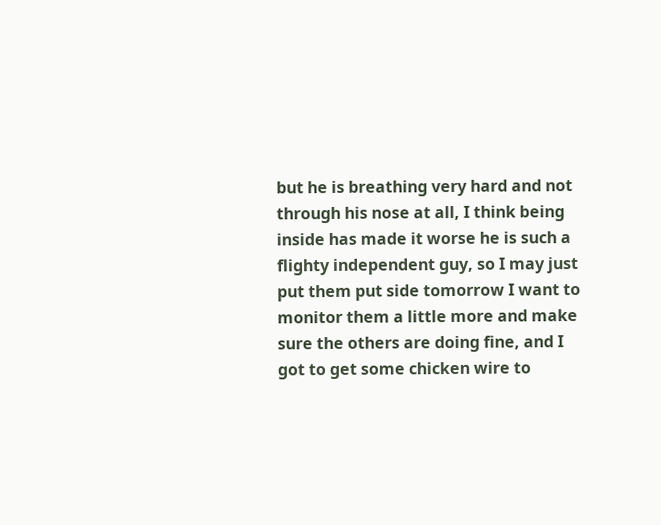but he is breathing very hard and not through his nose at all, I think being inside has made it worse he is such a flighty independent guy, so I may just put them put side tomorrow I want to monitor them a little more and make sure the others are doing fine, and I got to get some chicken wire to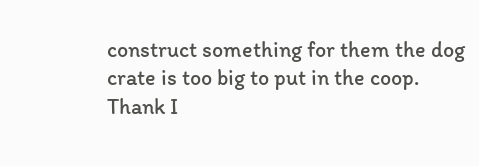construct something for them the dog crate is too big to put in the coop.
Thank I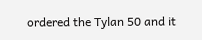ordered the Tylan 50 and it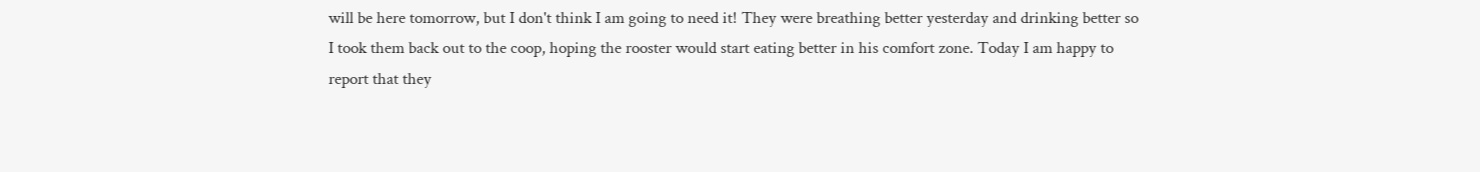will be here tomorrow, but I don't think I am going to need it! They were breathing better yesterday and drinking better so I took them back out to the coop, hoping the rooster would start eating better in his comfort zone. Today I am happy to report that they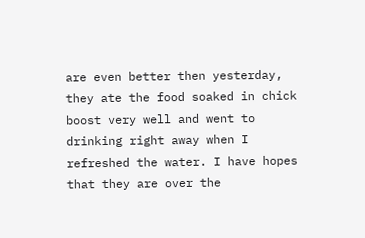are even better then yesterday, they ate the food soaked in chick boost very well and went to drinking right away when I refreshed the water. I have hopes that they are over the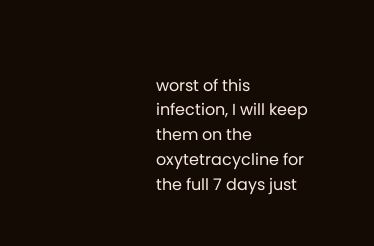worst of this infection, I will keep them on the oxytetracycline for the full 7 days just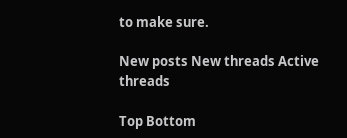to make sure.

New posts New threads Active threads

Top Bottom